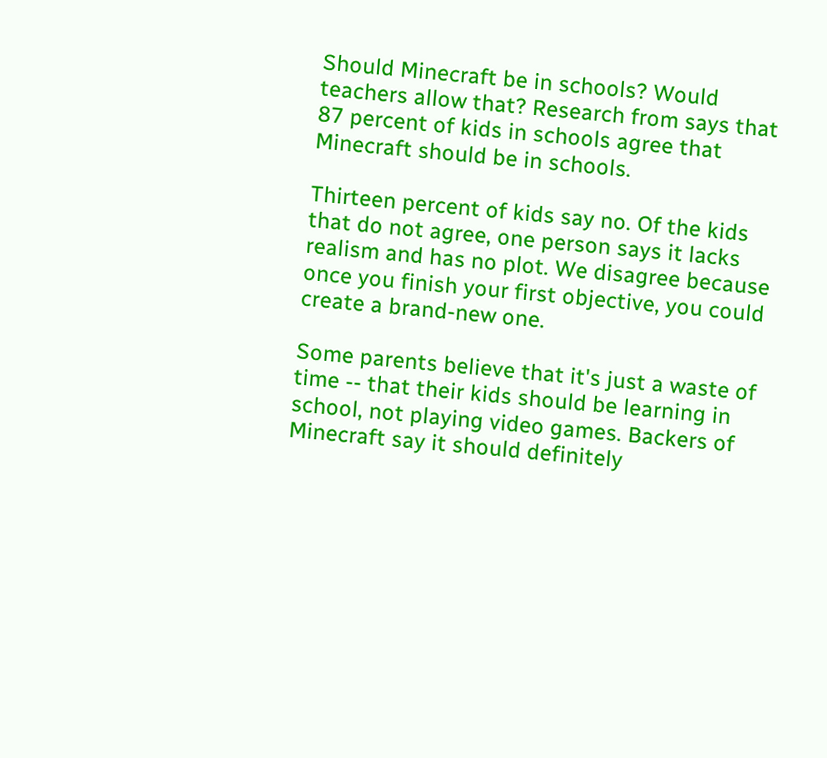Should Minecraft be in schools? Would teachers allow that? Research from says that 87 percent of kids in schools agree that Minecraft should be in schools.

Thirteen percent of kids say no. Of the kids that do not agree, one person says it lacks realism and has no plot. We disagree because once you finish your first objective, you could create a brand-new one.

Some parents believe that it's just a waste of time -- that their kids should be learning in school, not playing video games. Backers of Minecraft say it should definitely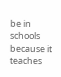be in schools because it teaches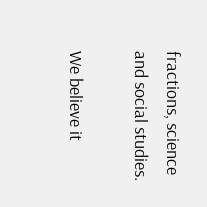fractions, science and social studies.

We believe it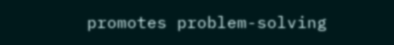promotes problem-solving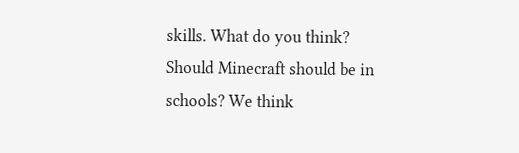skills. What do you think? Should Minecraft should be in schools? We think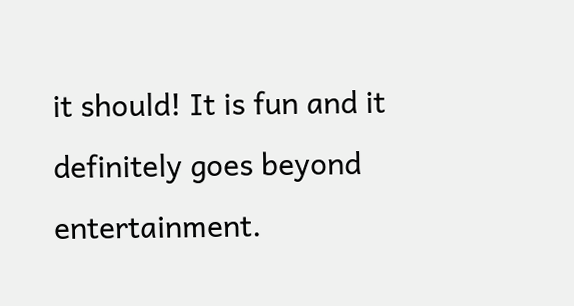it should! It is fun and it definitely goes beyond entertainment.